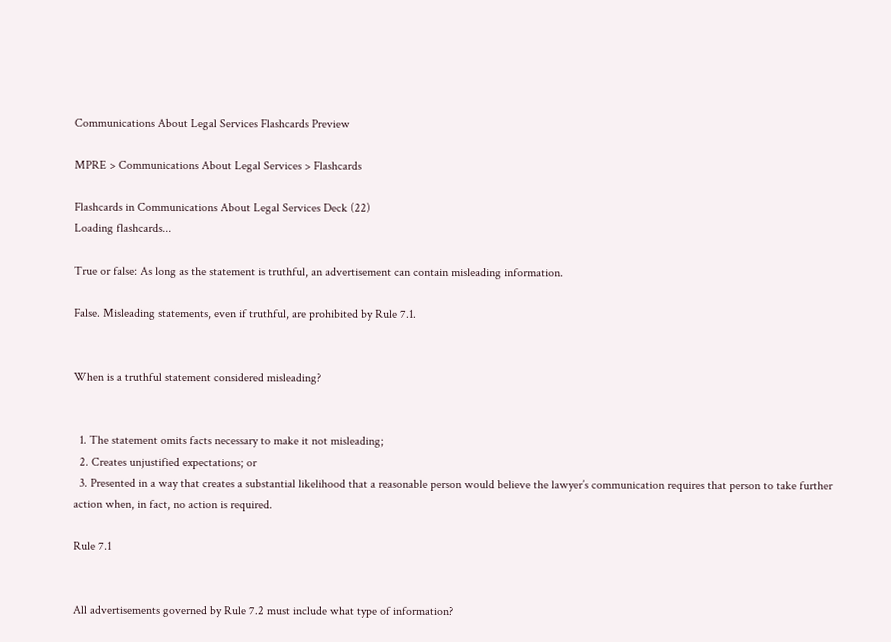Communications About Legal Services Flashcards Preview

MPRE > Communications About Legal Services > Flashcards

Flashcards in Communications About Legal Services Deck (22)
Loading flashcards...

True or false: As long as the statement is truthful, an advertisement can contain misleading information.

False. Misleading statements, even if truthful, are prohibited by Rule 7.1.


When is a truthful statement considered misleading?


  1. The statement omits facts necessary to make it not misleading;
  2. Creates unjustified expectations; or
  3. Presented in a way that creates a substantial likelihood that a reasonable person would believe the lawyer’s communication requires that person to take further action when, in fact, no action is required.

Rule 7.1


All advertisements governed by Rule 7.2 must include what type of information?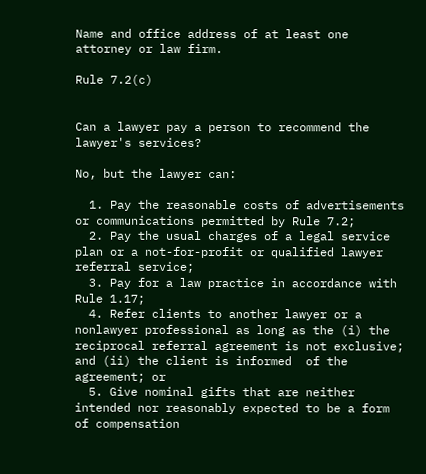Name and office address of at least one attorney or law firm.

Rule 7.2(c)


Can a lawyer pay a person to recommend the lawyer's services?

No, but the lawyer can:

  1. Pay the reasonable costs of advertisements or communications permitted by Rule 7.2;
  2. Pay the usual charges of a legal service plan or a not-for-profit or qualified lawyer referral service;
  3. Pay for a law practice in accordance with Rule 1.17;
  4. Refer clients to another lawyer or a nonlawyer professional as long as the (i) the reciprocal referral agreement is not exclusive; and (ii) the client is informed  of the agreement; or
  5. Give nominal gifts that are neither intended nor reasonably expected to be a form of compensation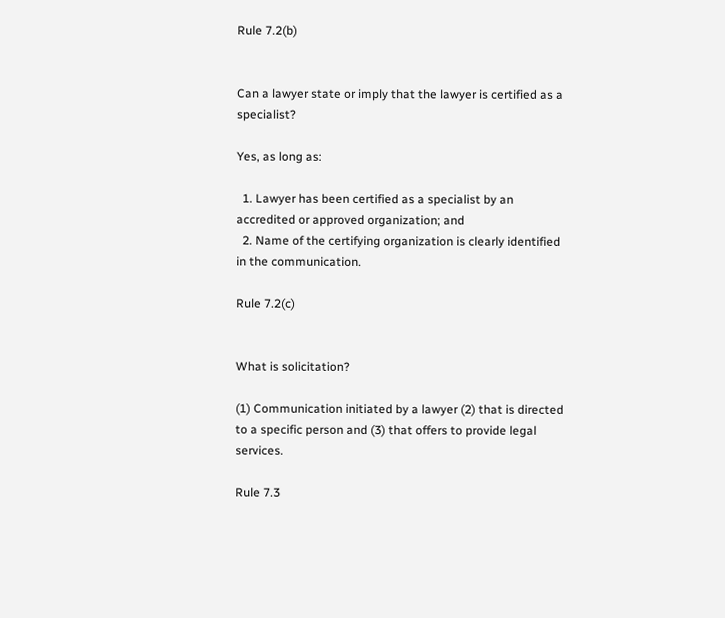Rule 7.2(b)


Can a lawyer state or imply that the lawyer is certified as a specialist?

Yes, as long as:

  1. Lawyer has been certified as a specialist by an accredited or approved organization; and
  2. Name of the certifying organization is clearly identified in the communication.

Rule 7.2(c)


What is solicitation?

(1) Communication initiated by a lawyer (2) that is directed to a specific person and (3) that offers to provide legal services.

Rule 7.3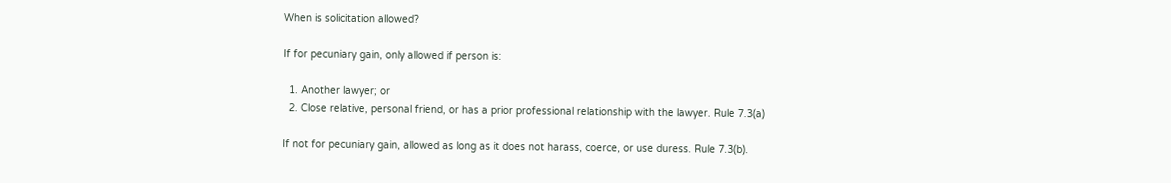When is solicitation allowed?

If for pecuniary gain, only allowed if person is:

  1. Another lawyer; or
  2. Close relative, personal friend, or has a prior professional relationship with the lawyer. Rule 7.3(a)

If not for pecuniary gain, allowed as long as it does not harass, coerce, or use duress. Rule 7.3(b).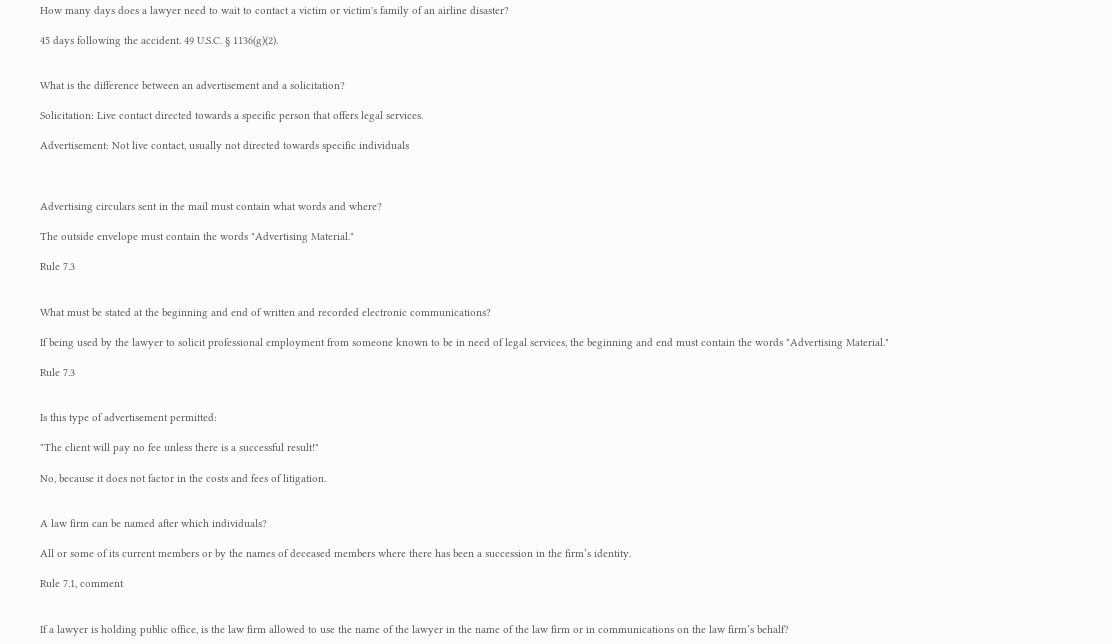How many days does a lawyer need to wait to contact a victim or victim's family of an airline disaster?

45 days following the accident. 49 U.S.C. § 1136(g)(2).


What is the difference between an advertisement and a solicitation?

Solicitation: Live contact directed towards a specific person that offers legal services.

Advertisement: Not live contact, usually not directed towards specific individuals



Advertising circulars sent in the mail must contain what words and where?

The outside envelope must contain the words "Advertising Material."

Rule 7.3


What must be stated at the beginning and end of written and recorded electronic communications?

If being used by the lawyer to solicit professional employment from someone known to be in need of legal services, the beginning and end must contain the words "Advertising Material."

Rule 7.3


Is this type of advertisement permitted:

"The client will pay no fee unless there is a successful result!"

No, because it does not factor in the costs and fees of litigation.


A law firm can be named after which individuals?

All or some of its current members or by the names of deceased members where there has been a succession in the firm’s identity.

Rule 7.1, comment


If a lawyer is holding public office, is the law firm allowed to use the name of the lawyer in the name of the law firm or in communications on the law firm’s behalf?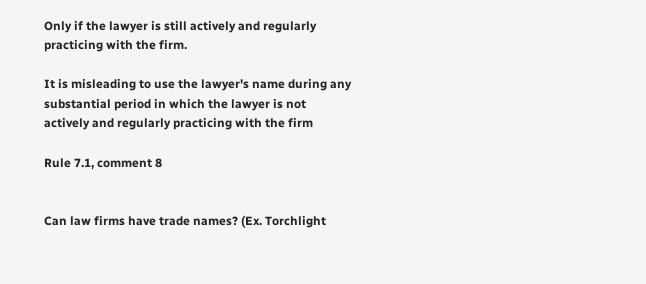Only if the lawyer is still actively and regularly practicing with the firm.

It is misleading to use the lawyer's name during any substantial period in which the lawyer is not actively and regularly practicing with the firm

Rule 7.1, comment 8


Can law firms have trade names? (Ex. Torchlight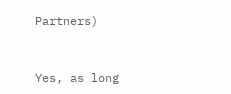Partners)


Yes, as long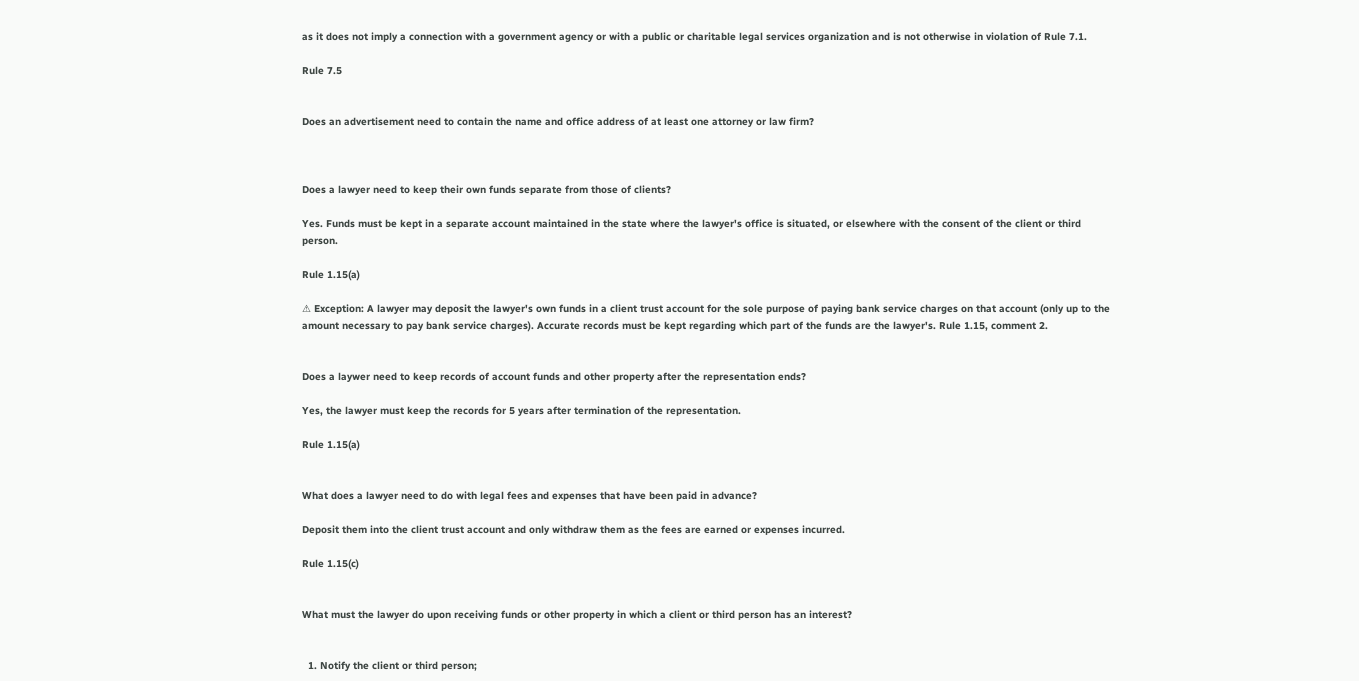as it does not imply a connection with a government agency or with a public or charitable legal services organization and is not otherwise in violation of Rule 7.1.

Rule 7.5


Does an advertisement need to contain the name and office address of at least one attorney or law firm?



Does a lawyer need to keep their own funds separate from those of clients?

Yes. Funds must be kept in a separate account maintained in the state where the lawyer's office is situated, or elsewhere with the consent of the client or third person.

Rule 1.15(a)

⚠ Exception: A lawyer may deposit the lawyer's own funds in a client trust account for the sole purpose of paying bank service charges on that account (only up to the amount necessary to pay bank service charges). Accurate records must be kept regarding which part of the funds are the lawyer's. Rule 1.15, comment 2.


Does a laywer need to keep records of account funds and other property after the representation ends?

Yes, the lawyer must keep the records for 5 years after termination of the representation.

Rule 1.15(a)


What does a lawyer need to do with legal fees and expenses that have been paid in advance?

Deposit them into the client trust account and only withdraw them as the fees are earned or expenses incurred.

Rule 1.15(c)


What must the lawyer do upon receiving funds or other property in which a client or third person has an interest?


  1. Notify the client or third person;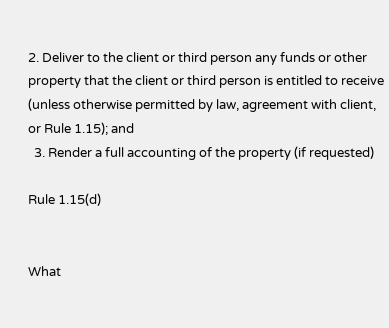2. Deliver to the client or third person any funds or other property that the client or third person is entitled to receive (unless otherwise permitted by law, agreement with client, or Rule 1.15); and
  3. Render a full accounting of the property (if requested)

Rule 1.15(d)


What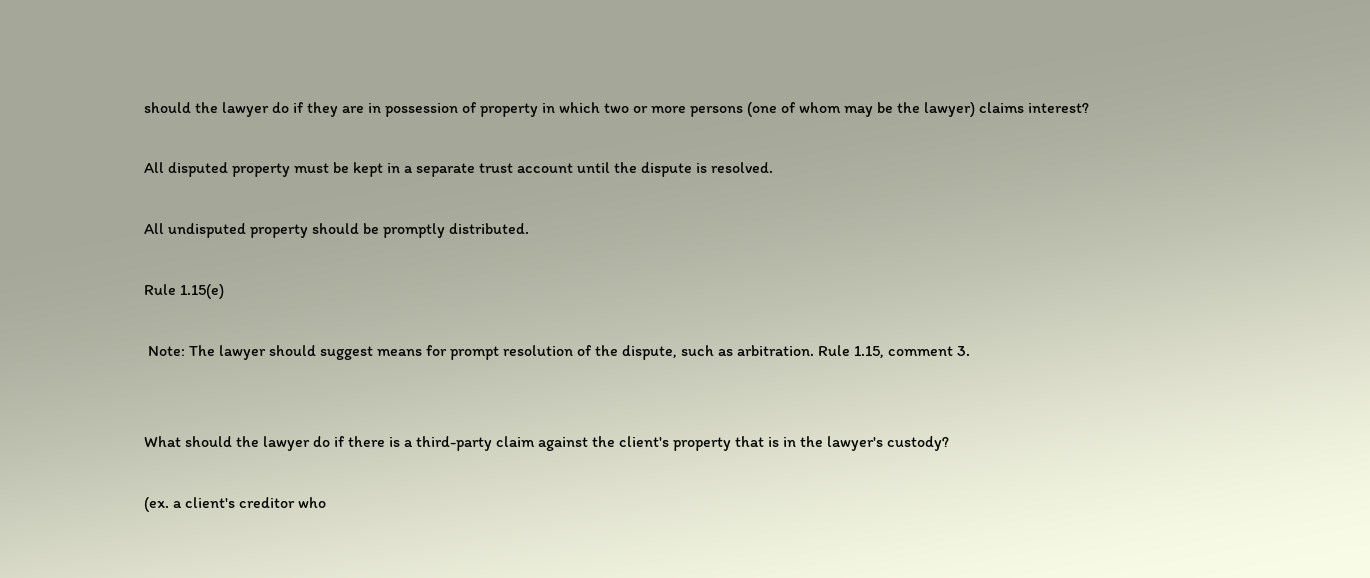should the lawyer do if they are in possession of property in which two or more persons (one of whom may be the lawyer) claims interest?

All disputed property must be kept in a separate trust account until the dispute is resolved.

All undisputed property should be promptly distributed.

Rule 1.15(e)

 Note: The lawyer should suggest means for prompt resolution of the dispute, such as arbitration. Rule 1.15, comment 3.


What should the lawyer do if there is a third-party claim against the client's property that is in the lawyer's custody?

(ex. a client's creditor who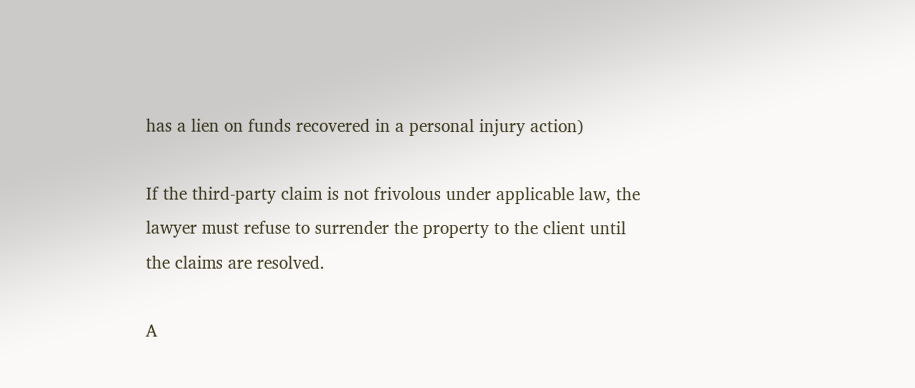has a lien on funds recovered in a personal injury action)

If the third-party claim is not frivolous under applicable law, the lawyer must refuse to surrender the property to the client until the claims are resolved.

A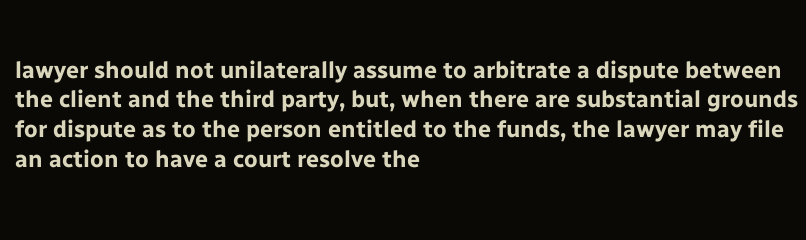lawyer should not unilaterally assume to arbitrate a dispute between the client and the third party, but, when there are substantial grounds for dispute as to the person entitled to the funds, the lawyer may file an action to have a court resolve the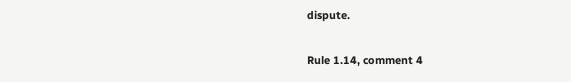dispute.

Rule 1.14, comment 4